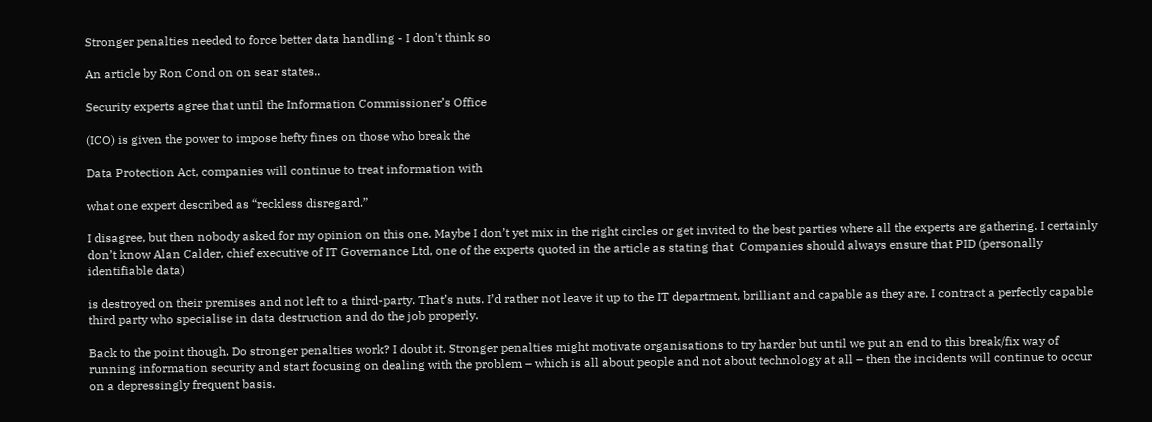Stronger penalties needed to force better data handling - I don't think so

An article by Ron Cond on on sear states..

Security experts agree that until the Information Commissioner’s Office

(ICO) is given the power to impose hefty fines on those who break the

Data Protection Act, companies will continue to treat information with

what one expert described as “reckless disregard.”

I disagree, but then nobody asked for my opinion on this one. Maybe I don’t yet mix in the right circles or get invited to the best parties where all the experts are gathering. I certainly don’t know Alan Calder, chief executive of IT Governance Ltd, one of the experts quoted in the article as stating that  Companies should always ensure that PID (personally identifiable data)

is destroyed on their premises and not left to a third-party. That’s nuts. I’d rather not leave it up to the IT department, brilliant and capable as they are. I contract a perfectly capable third party who specialise in data destruction and do the job properly.

Back to the point though. Do stronger penalties work? I doubt it. Stronger penalties might motivate organisations to try harder but until we put an end to this break/fix way of running information security and start focusing on dealing with the problem – which is all about people and not about technology at all – then the incidents will continue to occur on a depressingly frequent basis.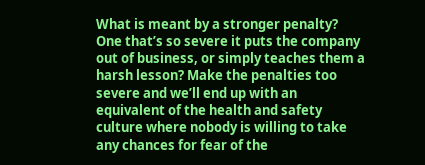What is meant by a stronger penalty? One that’s so severe it puts the company out of business, or simply teaches them a harsh lesson? Make the penalties too severe and we’ll end up with an equivalent of the health and safety culture where nobody is willing to take any chances for fear of the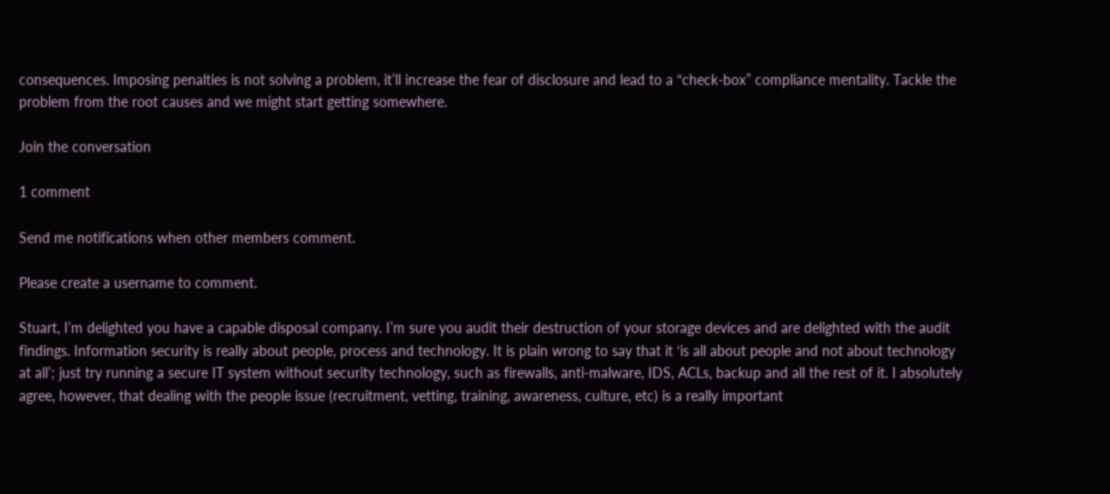consequences. Imposing penalties is not solving a problem, it’ll increase the fear of disclosure and lead to a “check-box” compliance mentality. Tackle the problem from the root causes and we might start getting somewhere.

Join the conversation

1 comment

Send me notifications when other members comment.

Please create a username to comment.

Stuart, I’m delighted you have a capable disposal company. I’m sure you audit their destruction of your storage devices and are delighted with the audit findings. Information security is really about people, process and technology. It is plain wrong to say that it ‘is all about people and not about technology at all’; just try running a secure IT system without security technology, such as firewalls, anti-malware, IDS, ACLs, backup and all the rest of it. I absolutely agree, however, that dealing with the people issue (recruitment, vetting, training, awareness, culture, etc) is a really important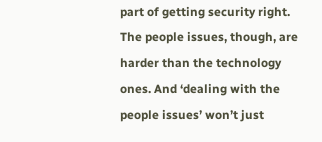part of getting security right. The people issues, though, are harder than the technology ones. And ‘dealing with the people issues’ won’t just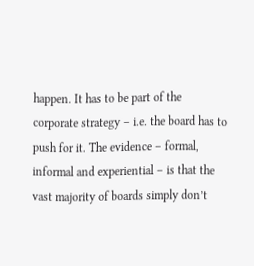happen. It has to be part of the corporate strategy – i.e. the board has to push for it. The evidence – formal, informal and experiential – is that the vast majority of boards simply don’t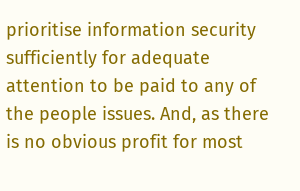prioritise information security sufficiently for adequate attention to be paid to any of the people issues. And, as there is no obvious profit for most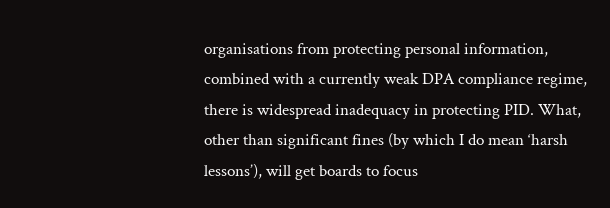organisations from protecting personal information, combined with a currently weak DPA compliance regime, there is widespread inadequacy in protecting PID. What, other than significant fines (by which I do mean ‘harsh lessons’), will get boards to focus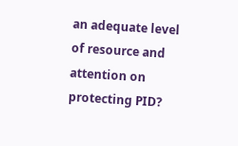an adequate level of resource and attention on protecting PID?